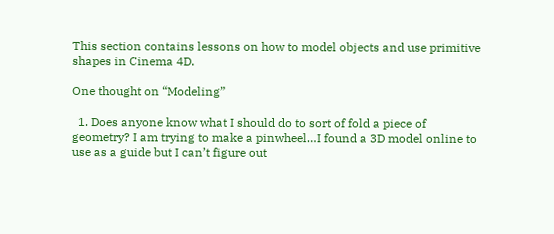This section contains lessons on how to model objects and use primitive shapes in Cinema 4D.

One thought on “Modeling”

  1. Does anyone know what I should do to sort of fold a piece of geometry? I am trying to make a pinwheel…I found a 3D model online to use as a guide but I can’t figure out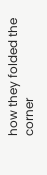how they folded the corner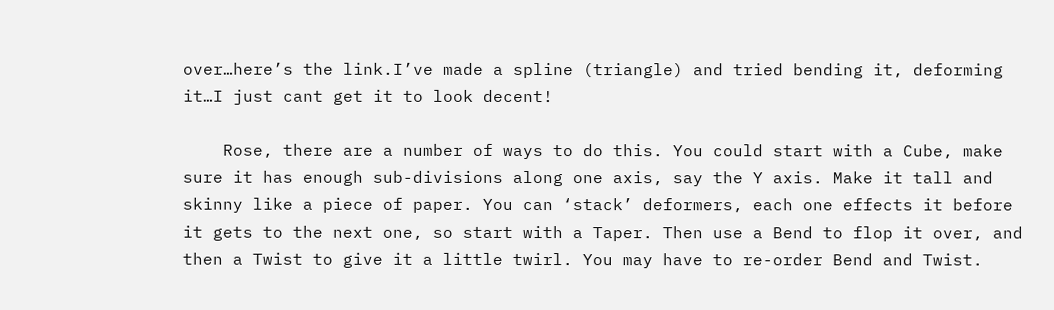over…here’s the link.I’ve made a spline (triangle) and tried bending it, deforming it…I just cant get it to look decent!

    Rose, there are a number of ways to do this. You could start with a Cube, make sure it has enough sub-divisions along one axis, say the Y axis. Make it tall and skinny like a piece of paper. You can ‘stack’ deformers, each one effects it before it gets to the next one, so start with a Taper. Then use a Bend to flop it over, and then a Twist to give it a little twirl. You may have to re-order Bend and Twist.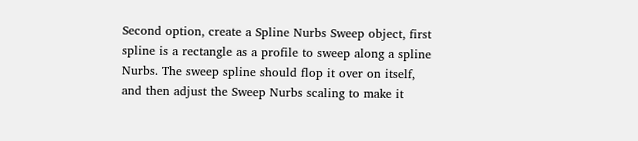Second option, create a Spline Nurbs Sweep object, first spline is a rectangle as a profile to sweep along a spline Nurbs. The sweep spline should flop it over on itself, and then adjust the Sweep Nurbs scaling to make it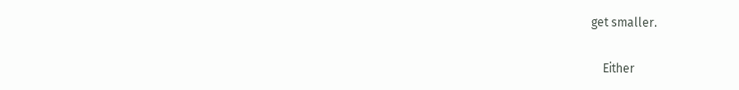get smaller.

    Either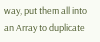way, put them all into an Array to duplicate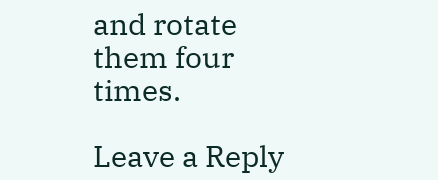and rotate them four times.

Leave a Reply